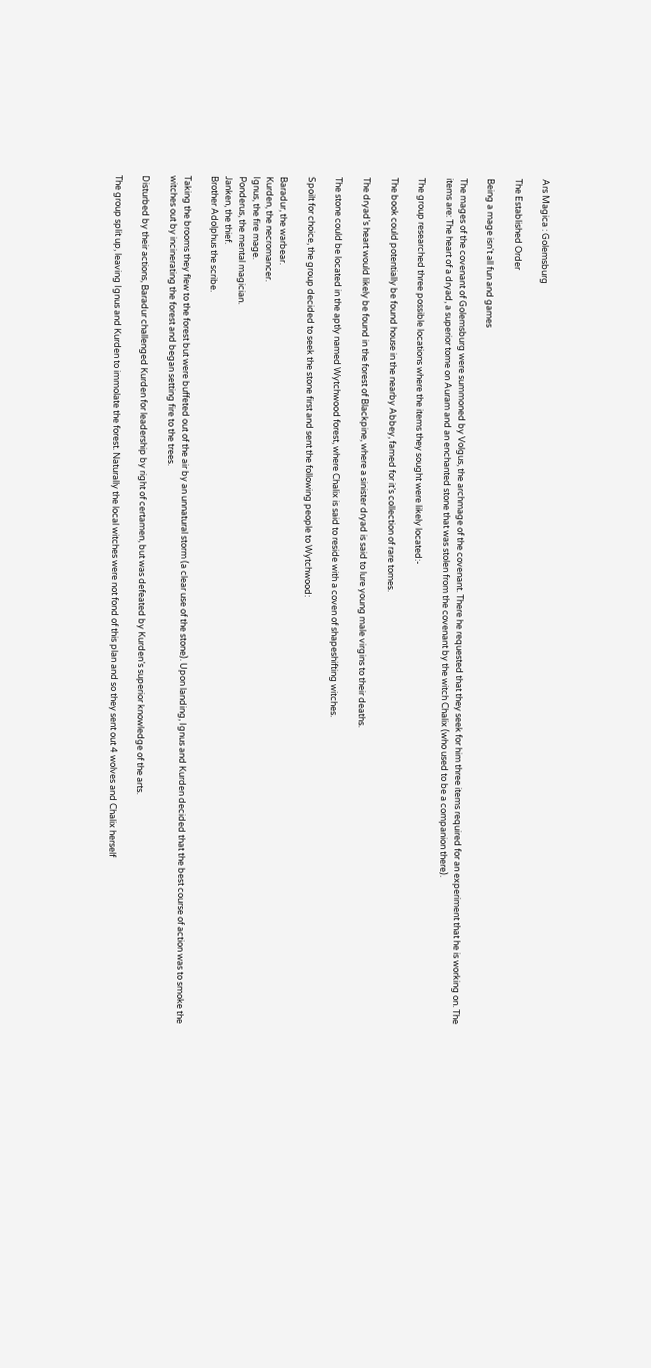Ars Magica : Golemsburg

The Established Order

Being a mage isn't all fun and games

The mages of the covenant of Golemsburg were summoned by Volgus, the archmage of the covenant. There he requested that they seek for him three items required for an experiment that he is working on. The items are: The heart of a dryad, a superior tome on Auram and an enchanted stone that was stolen from the covenant by the witch Chalix (who used to be a companion there).

The group researched three possible locations where the items they sought were likely located:-

The book could potentially be found house in the nearby Abbey, famed for it’s collection of rare tomes.

The dryad’s heart would likely be found in the forest of Blackpine, where a sinister dryad is said to lure young male virgins to their deaths.

The stone could be located in the aptly named Wytchwood forest, where Chalix is said to reside with a coven of shapeshifting witches.

Spoilt for choice, the group decided to seek the stone first and sent the following people to Wytchwood:

Baradur, the warbear.
Kurden, the necromancer.
Ignus, the fire mage.
Ponderus, the mental magician.
Janken, the thief.
Brother Adolphus the scribe.

Taking the brooms they flew to the forest but were buffeted out of the air by an unnatural storm (a clear use of the stone). Upon landing, Ignus and Kurden decided that the best course of action was to smoke the witches out by incinerating the forest and began setting fire to the trees.

Disturbed by their actions, Baradur challenged Kurden for leadership by right of certamen, but was defeated by Kurden’s superior knowledge of the arts.

The group split up, leaving Ignus and Kurden to immolate the forest. Naturally the local witches were not fond of this plan and so they sent out 4 wolves and Chalix herself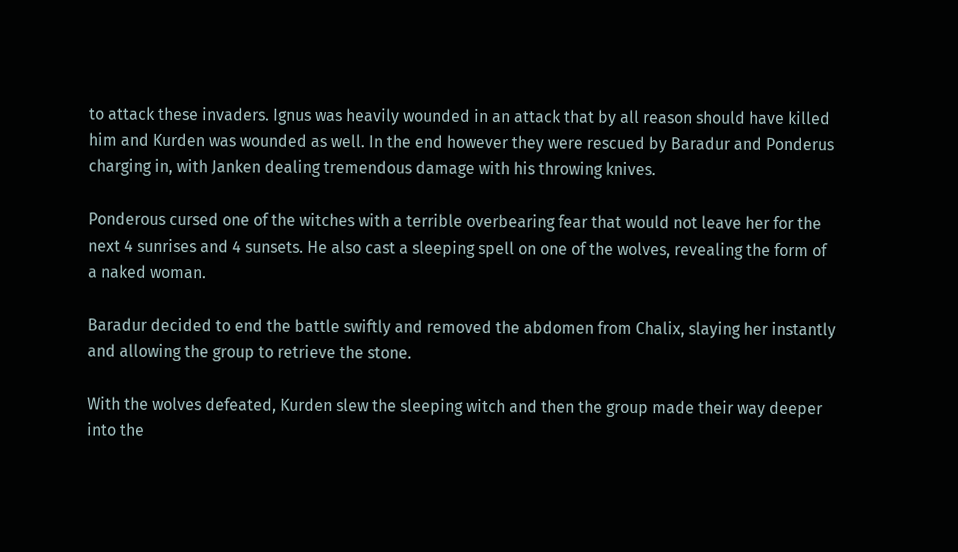to attack these invaders. Ignus was heavily wounded in an attack that by all reason should have killed him and Kurden was wounded as well. In the end however they were rescued by Baradur and Ponderus charging in, with Janken dealing tremendous damage with his throwing knives.

Ponderous cursed one of the witches with a terrible overbearing fear that would not leave her for the next 4 sunrises and 4 sunsets. He also cast a sleeping spell on one of the wolves, revealing the form of a naked woman.

Baradur decided to end the battle swiftly and removed the abdomen from Chalix, slaying her instantly and allowing the group to retrieve the stone.

With the wolves defeated, Kurden slew the sleeping witch and then the group made their way deeper into the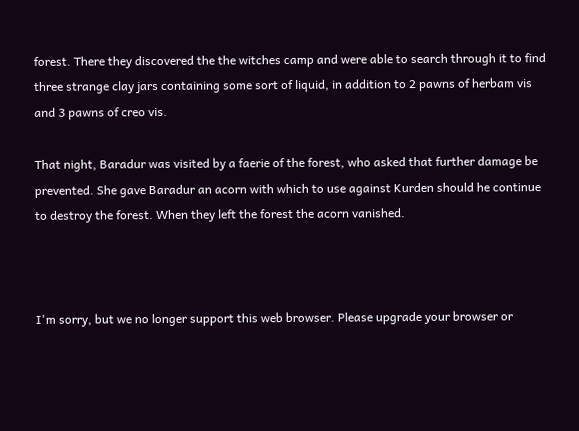forest. There they discovered the the witches camp and were able to search through it to find three strange clay jars containing some sort of liquid, in addition to 2 pawns of herbam vis and 3 pawns of creo vis.

That night, Baradur was visited by a faerie of the forest, who asked that further damage be prevented. She gave Baradur an acorn with which to use against Kurden should he continue to destroy the forest. When they left the forest the acorn vanished.



I'm sorry, but we no longer support this web browser. Please upgrade your browser or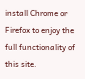install Chrome or Firefox to enjoy the full functionality of this site.